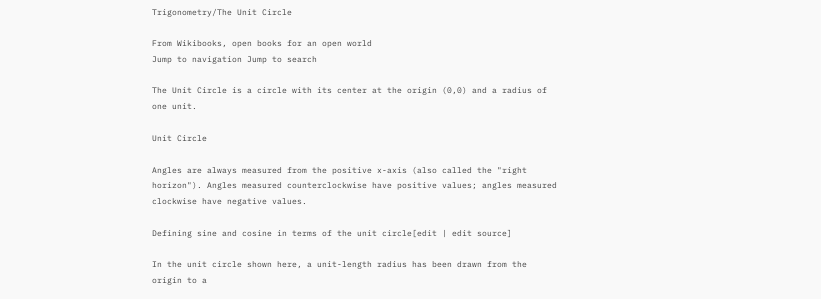Trigonometry/The Unit Circle

From Wikibooks, open books for an open world
Jump to navigation Jump to search

The Unit Circle is a circle with its center at the origin (0,0) and a radius of one unit.

Unit Circle

Angles are always measured from the positive x-axis (also called the "right horizon"). Angles measured counterclockwise have positive values; angles measured clockwise have negative values.

Defining sine and cosine in terms of the unit circle[edit | edit source]

In the unit circle shown here, a unit-length radius has been drawn from the origin to a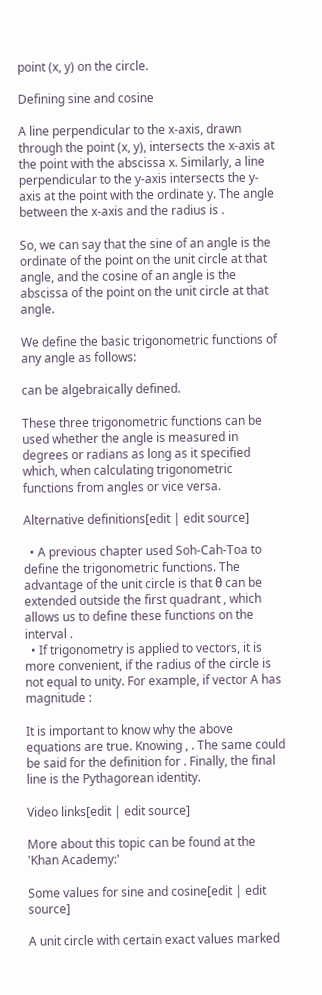point (x, y) on the circle.

Defining sine and cosine

A line perpendicular to the x-axis, drawn through the point (x, y), intersects the x-axis at the point with the abscissa x. Similarly, a line perpendicular to the y-axis intersects the y-axis at the point with the ordinate y. The angle between the x-axis and the radius is .

So, we can say that the sine of an angle is the ordinate of the point on the unit circle at that angle, and the cosine of an angle is the abscissa of the point on the unit circle at that angle.

We define the basic trigonometric functions of any angle as follows:

can be algebraically defined.

These three trigonometric functions can be used whether the angle is measured in degrees or radians as long as it specified which, when calculating trigonometric functions from angles or vice versa.

Alternative definitions[edit | edit source]

  • A previous chapter used Soh-Cah-Toa to define the trigonometric functions. The advantage of the unit circle is that θ can be extended outside the first quadrant , which allows us to define these functions on the interval .
  • If trigonometry is applied to vectors, it is more convenient, if the radius of the circle is not equal to unity. For example, if vector A has magnitude :

It is important to know why the above equations are true. Knowing , . The same could be said for the definition for . Finally, the final line is the Pythagorean identity.

Video links[edit | edit source]

More about this topic can be found at the 'Khan Academy:'

Some values for sine and cosine[edit | edit source]

A unit circle with certain exact values marked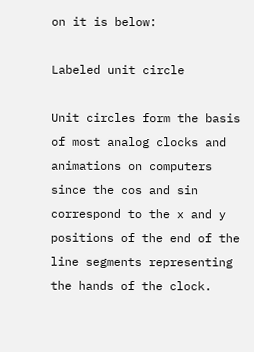on it is below:

Labeled unit circle

Unit circles form the basis of most analog clocks and animations on computers since the cos and sin correspond to the x and y positions of the end of the line segments representing the hands of the clock.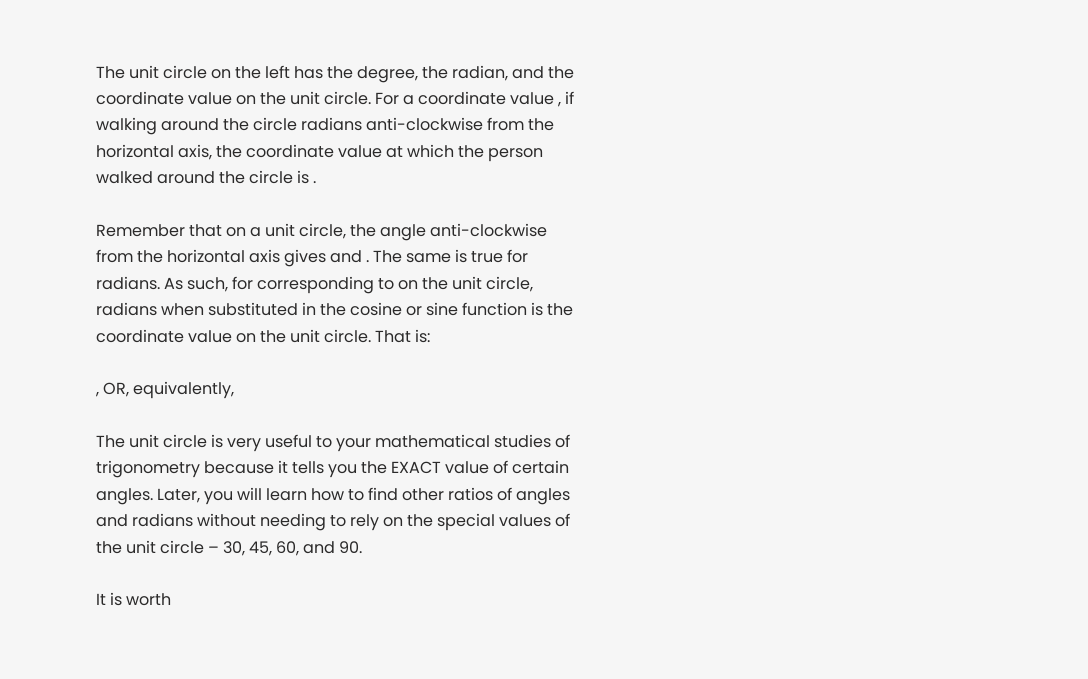The unit circle on the left has the degree, the radian, and the coordinate value on the unit circle. For a coordinate value , if walking around the circle radians anti-clockwise from the horizontal axis, the coordinate value at which the person walked around the circle is .

Remember that on a unit circle, the angle anti-clockwise from the horizontal axis gives and . The same is true for radians. As such, for corresponding to on the unit circle, radians when substituted in the cosine or sine function is the coordinate value on the unit circle. That is:

, OR, equivalently,

The unit circle is very useful to your mathematical studies of trigonometry because it tells you the EXACT value of certain angles. Later, you will learn how to find other ratios of angles and radians without needing to rely on the special values of the unit circle – 30, 45, 60, and 90.

It is worth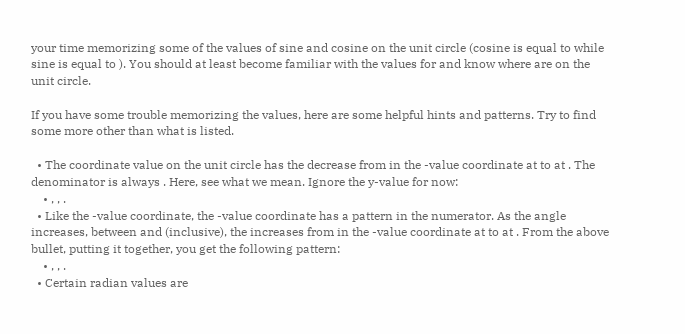your time memorizing some of the values of sine and cosine on the unit circle (cosine is equal to while sine is equal to ). You should at least become familiar with the values for and know where are on the unit circle.

If you have some trouble memorizing the values, here are some helpful hints and patterns. Try to find some more other than what is listed.

  • The coordinate value on the unit circle has the decrease from in the -value coordinate at to at . The denominator is always . Here, see what we mean. Ignore the y-value for now:
    • , , .
  • Like the -value coordinate, the -value coordinate has a pattern in the numerator. As the angle increases, between and (inclusive), the increases from in the -value coordinate at to at . From the above bullet, putting it together, you get the following pattern:
    • , , .
  • Certain radian values are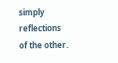simply reflections of the other.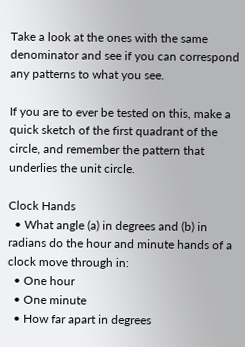Take a look at the ones with the same denominator and see if you can correspond any patterns to what you see.

If you are to ever be tested on this, make a quick sketch of the first quadrant of the circle, and remember the pattern that underlies the unit circle.

Clock Hands
  • What angle (a) in degrees and (b) in radians do the hour and minute hands of a clock move through in:
  • One hour
  • One minute
  • How far apart in degrees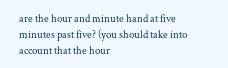are the hour and minute hand at five minutes past five? (you should take into account that the hour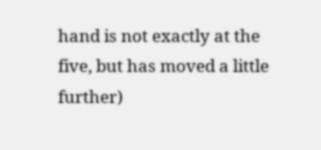hand is not exactly at the five, but has moved a little further)